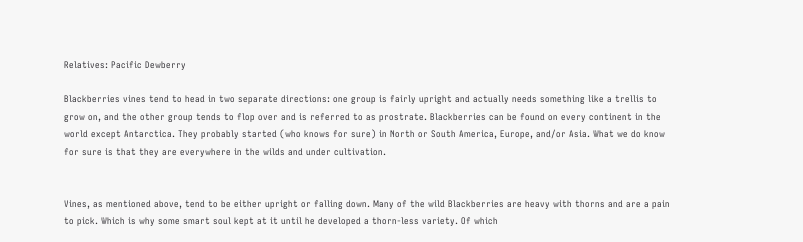Relatives: Pacific Dewberry

Blackberries vines tend to head in two separate directions: one group is fairly upright and actually needs something like a trellis to grow on, and the other group tends to flop over and is referred to as prostrate. Blackberries can be found on every continent in the world except Antarctica. They probably started (who knows for sure) in North or South America, Europe, and/or Asia. What we do know for sure is that they are everywhere in the wilds and under cultivation.


Vines, as mentioned above, tend to be either upright or falling down. Many of the wild Blackberries are heavy with thorns and are a pain to pick. Which is why some smart soul kept at it until he developed a thorn-less variety. Of which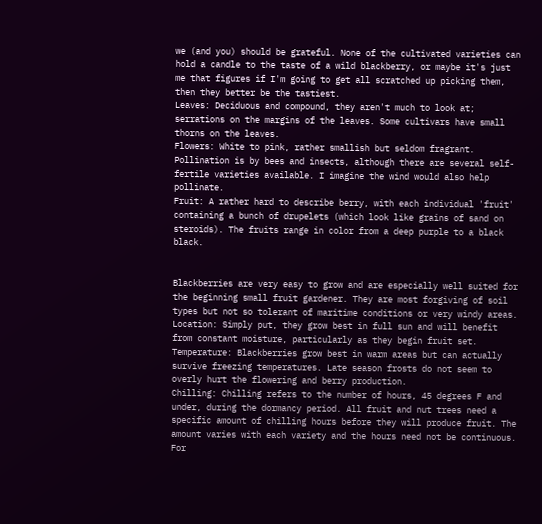we (and you) should be grateful. None of the cultivated varieties can hold a candle to the taste of a wild blackberry, or maybe it's just me that figures if I'm going to get all scratched up picking them, then they better be the tastiest.
Leaves: Deciduous and compound, they aren't much to look at; serrations on the margins of the leaves. Some cultivars have small thorns on the leaves.
Flowers: White to pink, rather smallish but seldom fragrant. Pollination is by bees and insects, although there are several self- fertile varieties available. I imagine the wind would also help pollinate.
Fruit: A rather hard to describe berry, with each individual 'fruit' containing a bunch of drupelets (which look like grains of sand on steroids). The fruits range in color from a deep purple to a black black.


Blackberries are very easy to grow and are especially well suited for the beginning small fruit gardener. They are most forgiving of soil types but not so tolerant of maritime conditions or very windy areas.
Location: Simply put, they grow best in full sun and will benefit from constant moisture, particularly as they begin fruit set.
Temperature: Blackberries grow best in warm areas but can actually survive freezing temperatures. Late season frosts do not seem to overly hurt the flowering and berry production.
Chilling: Chilling refers to the number of hours, 45 degrees F and under, during the dormancy period. All fruit and nut trees need a specific amount of chilling hours before they will produce fruit. The amount varies with each variety and the hours need not be continuous. For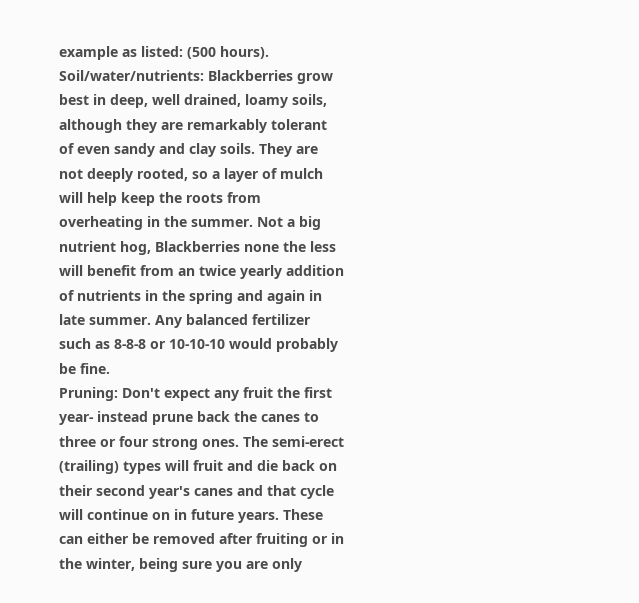example as listed: (500 hours).
Soil/water/nutrients: Blackberries grow best in deep, well drained, loamy soils, although they are remarkably tolerant of even sandy and clay soils. They are not deeply rooted, so a layer of mulch will help keep the roots from overheating in the summer. Not a big nutrient hog, Blackberries none the less will benefit from an twice yearly addition of nutrients in the spring and again in late summer. Any balanced fertilizer such as 8-8-8 or 10-10-10 would probably be fine.
Pruning: Don't expect any fruit the first year- instead prune back the canes to three or four strong ones. The semi-erect (trailing) types will fruit and die back on their second year's canes and that cycle will continue on in future years. These can either be removed after fruiting or in the winter, being sure you are only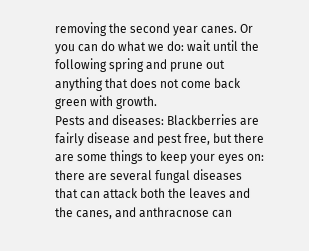removing the second year canes. Or you can do what we do: wait until the following spring and prune out anything that does not come back green with growth.
Pests and diseases: Blackberries are fairly disease and pest free, but there are some things to keep your eyes on: there are several fungal diseases that can attack both the leaves and the canes, and anthracnose can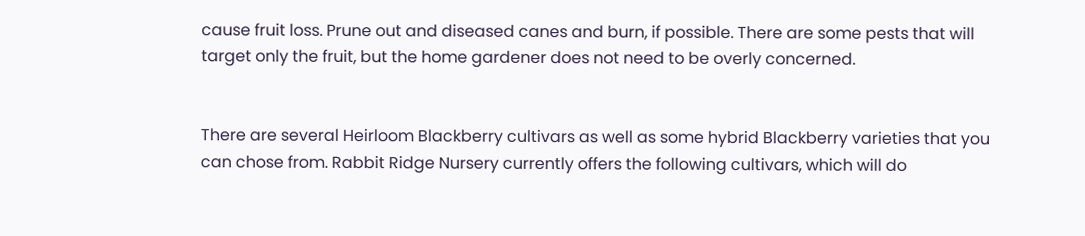cause fruit loss. Prune out and diseased canes and burn, if possible. There are some pests that will target only the fruit, but the home gardener does not need to be overly concerned.


There are several Heirloom Blackberry cultivars as well as some hybrid Blackberry varieties that you can chose from. Rabbit Ridge Nursery currently offers the following cultivars, which will do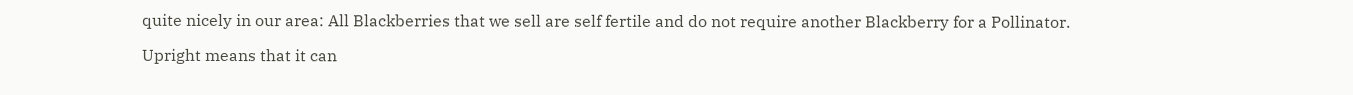quite nicely in our area: All Blackberries that we sell are self fertile and do not require another Blackberry for a Pollinator.

Upright means that it can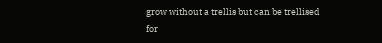grow without a trellis but can be trellised for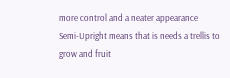more control and a neater appearance
Semi-Upright means that is needs a trellis to grow and fruit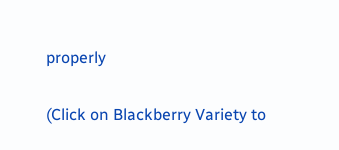properly

(Click on Blackberry Variety to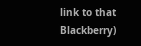link to that Blackberry)